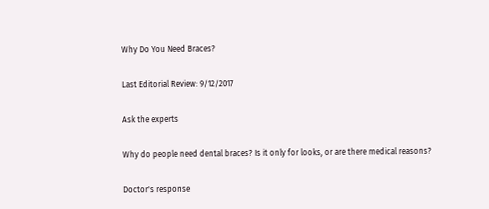Why Do You Need Braces?

Last Editorial Review: 9/12/2017

Ask the experts

Why do people need dental braces? Is it only for looks, or are there medical reasons?

Doctor's response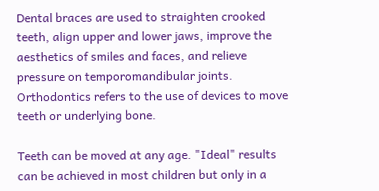Dental braces are used to straighten crooked teeth, align upper and lower jaws, improve the aesthetics of smiles and faces, and relieve pressure on temporomandibular joints. Orthodontics refers to the use of devices to move teeth or underlying bone.

Teeth can be moved at any age. "Ideal" results can be achieved in most children but only in a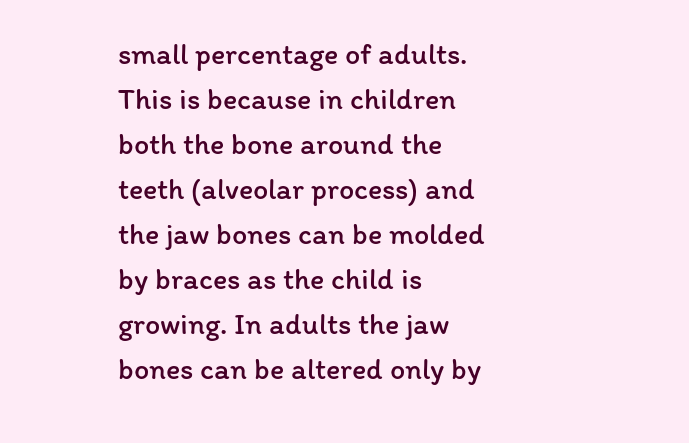small percentage of adults. This is because in children both the bone around the teeth (alveolar process) and the jaw bones can be molded by braces as the child is growing. In adults the jaw bones can be altered only by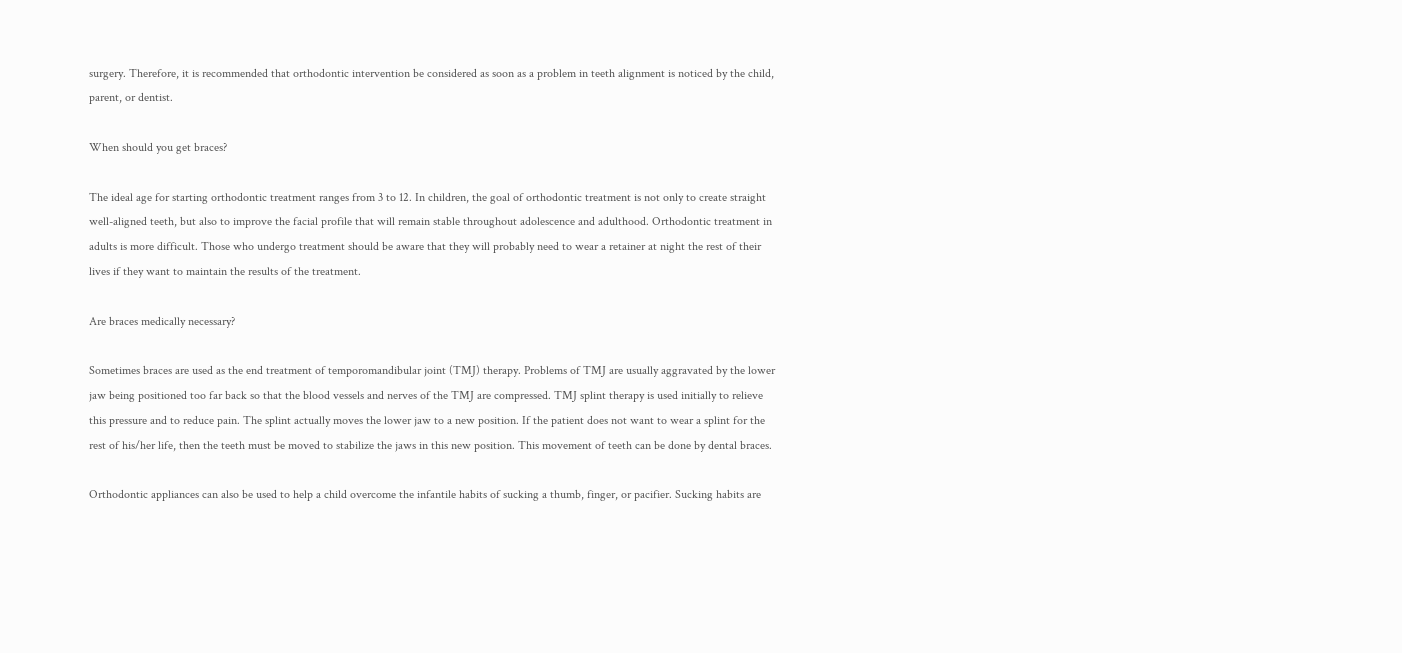surgery. Therefore, it is recommended that orthodontic intervention be considered as soon as a problem in teeth alignment is noticed by the child, parent, or dentist.

When should you get braces?

The ideal age for starting orthodontic treatment ranges from 3 to 12. In children, the goal of orthodontic treatment is not only to create straight well-aligned teeth, but also to improve the facial profile that will remain stable throughout adolescence and adulthood. Orthodontic treatment in adults is more difficult. Those who undergo treatment should be aware that they will probably need to wear a retainer at night the rest of their lives if they want to maintain the results of the treatment.

Are braces medically necessary?

Sometimes braces are used as the end treatment of temporomandibular joint (TMJ) therapy. Problems of TMJ are usually aggravated by the lower jaw being positioned too far back so that the blood vessels and nerves of the TMJ are compressed. TMJ splint therapy is used initially to relieve this pressure and to reduce pain. The splint actually moves the lower jaw to a new position. If the patient does not want to wear a splint for the rest of his/her life, then the teeth must be moved to stabilize the jaws in this new position. This movement of teeth can be done by dental braces.

Orthodontic appliances can also be used to help a child overcome the infantile habits of sucking a thumb, finger, or pacifier. Sucking habits are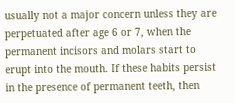usually not a major concern unless they are perpetuated after age 6 or 7, when the permanent incisors and molars start to erupt into the mouth. If these habits persist in the presence of permanent teeth, then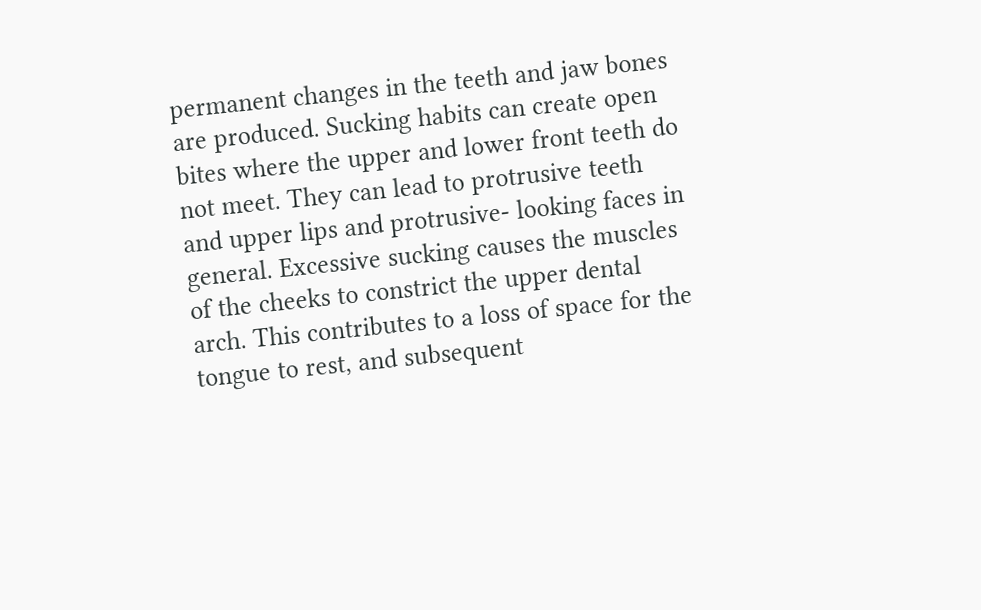permanent changes in the teeth and jaw bones are produced. Sucking habits can create open bites where the upper and lower front teeth do not meet. They can lead to protrusive teeth and upper lips and protrusive- looking faces in general. Excessive sucking causes the muscles of the cheeks to constrict the upper dental arch. This contributes to a loss of space for the tongue to rest, and subsequent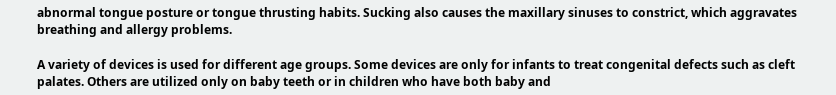abnormal tongue posture or tongue thrusting habits. Sucking also causes the maxillary sinuses to constrict, which aggravates breathing and allergy problems.

A variety of devices is used for different age groups. Some devices are only for infants to treat congenital defects such as cleft palates. Others are utilized only on baby teeth or in children who have both baby and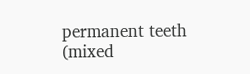permanent teeth (mixed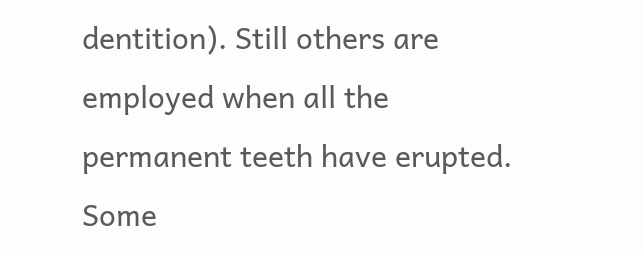dentition). Still others are employed when all the permanent teeth have erupted. Some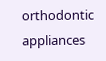orthodontic appliances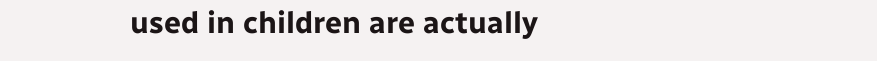used in children are actually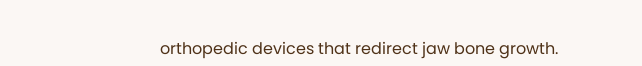orthopedic devices that redirect jaw bone growth.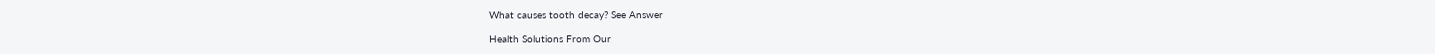What causes tooth decay? See Answer

Health Solutions From Our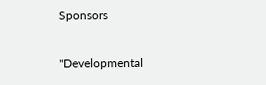Sponsors

"Developmental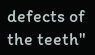defects of the teeth"